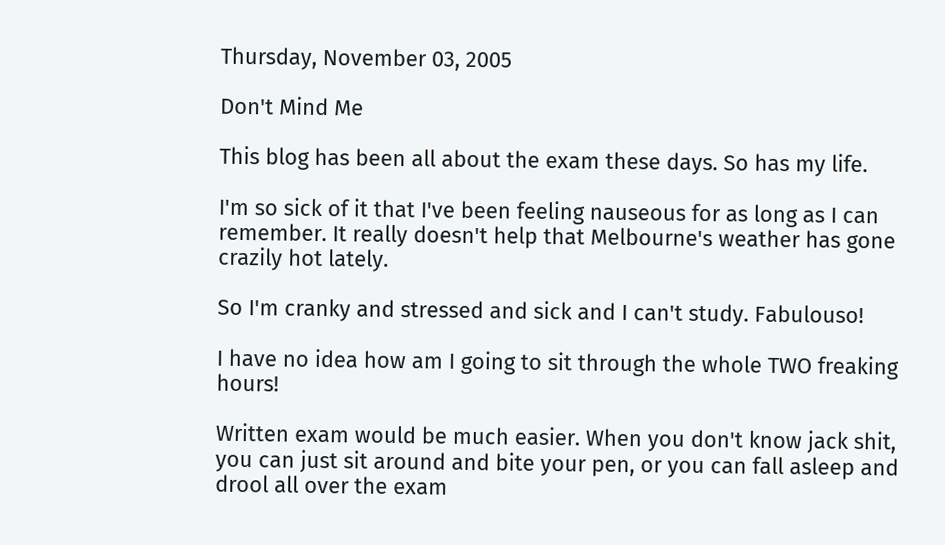Thursday, November 03, 2005

Don't Mind Me

This blog has been all about the exam these days. So has my life.

I'm so sick of it that I've been feeling nauseous for as long as I can remember. It really doesn't help that Melbourne's weather has gone crazily hot lately.

So I'm cranky and stressed and sick and I can't study. Fabulouso!

I have no idea how am I going to sit through the whole TWO freaking hours!

Written exam would be much easier. When you don't know jack shit, you can just sit around and bite your pen, or you can fall asleep and drool all over the exam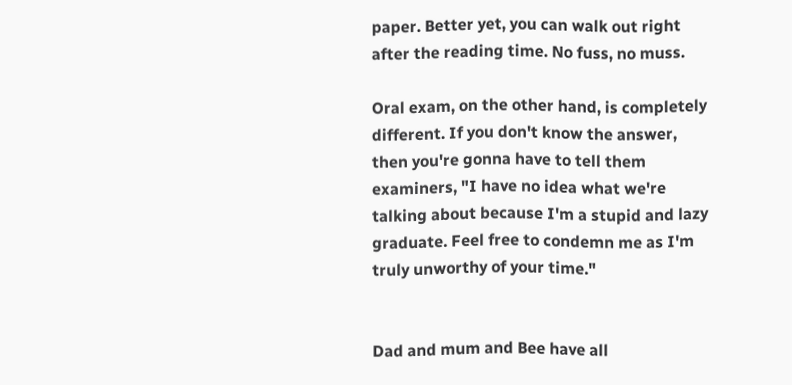paper. Better yet, you can walk out right after the reading time. No fuss, no muss.

Oral exam, on the other hand, is completely different. If you don't know the answer, then you're gonna have to tell them examiners, "I have no idea what we're talking about because I'm a stupid and lazy graduate. Feel free to condemn me as I'm truly unworthy of your time."


Dad and mum and Bee have all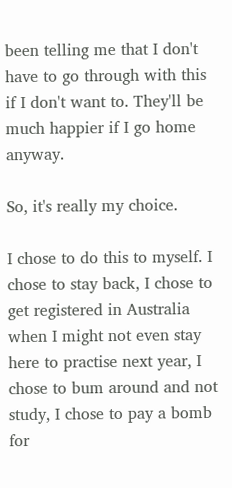been telling me that I don't have to go through with this if I don't want to. They'll be much happier if I go home anyway.

So, it's really my choice.

I chose to do this to myself. I chose to stay back, I chose to get registered in Australia when I might not even stay here to practise next year, I chose to bum around and not study, I chose to pay a bomb for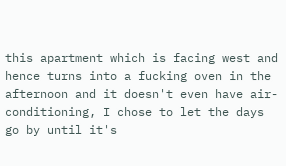this apartment which is facing west and hence turns into a fucking oven in the afternoon and it doesn't even have air-conditioning, I chose to let the days go by until it's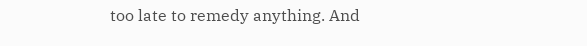too late to remedy anything. And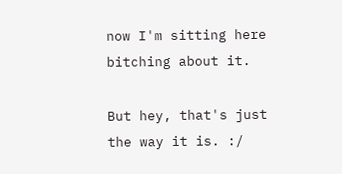now I'm sitting here bitching about it.

But hey, that's just the way it is. :/